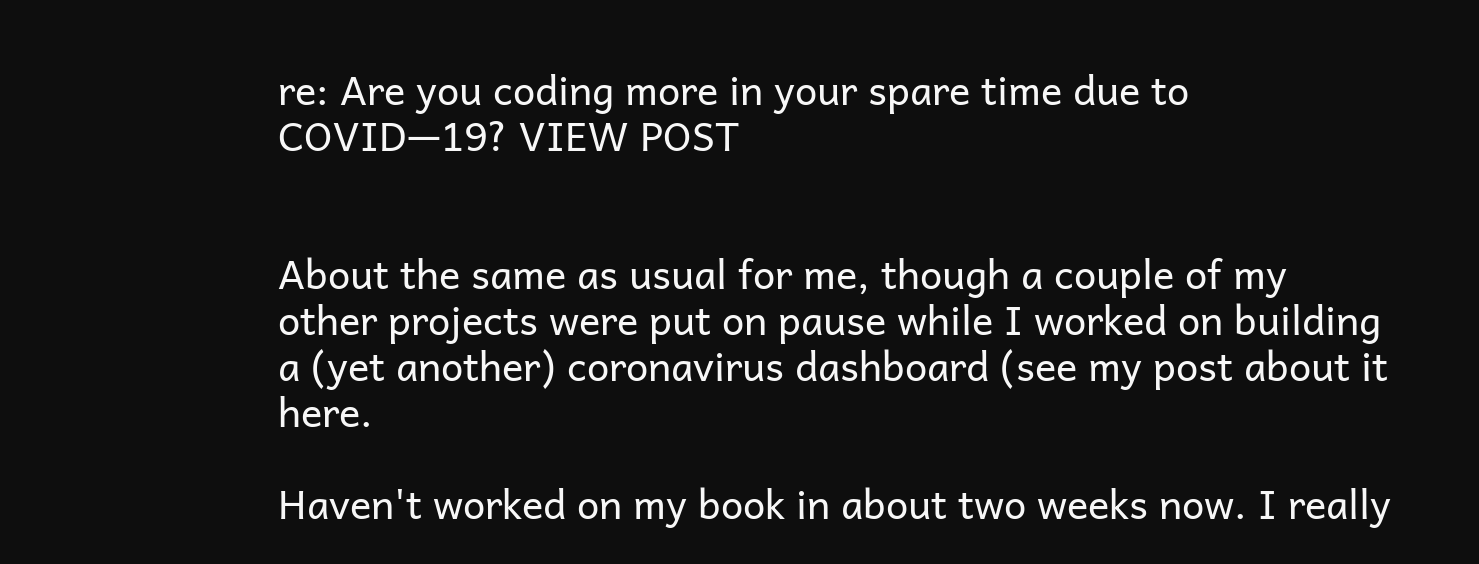re: Are you coding more in your spare time due to COVID—19? VIEW POST


About the same as usual for me, though a couple of my other projects were put on pause while I worked on building a (yet another) coronavirus dashboard (see my post about it here.

Haven't worked on my book in about two weeks now. I really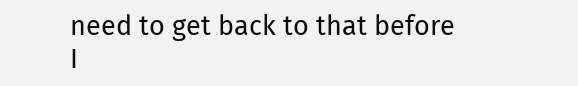need to get back to that before I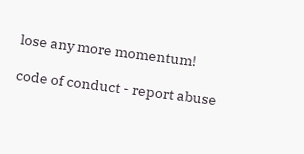lose any more momentum!

code of conduct - report abuse